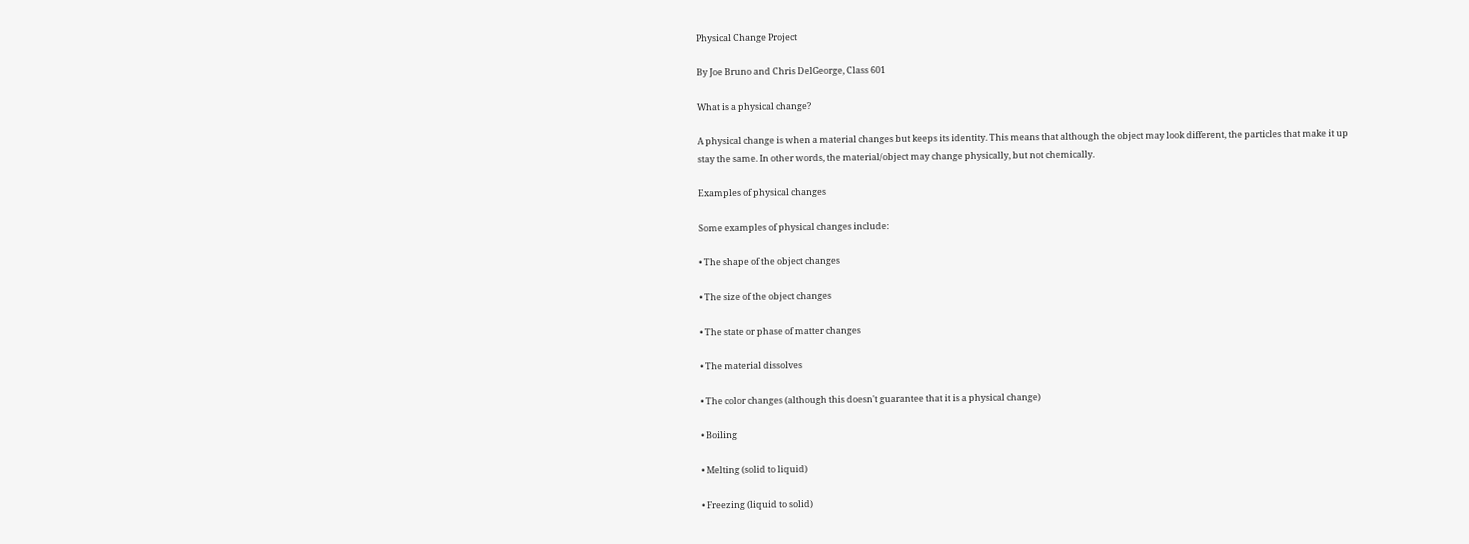Physical Change Project

By Joe Bruno and Chris DelGeorge, Class 601

What is a physical change?

A physical change is when a material changes but keeps its identity. This means that although the object may look different, the particles that make it up stay the same. In other words, the material/object may change physically, but not chemically.

Examples of physical changes

Some examples of physical changes include:

• The shape of the object changes

• The size of the object changes

• The state or phase of matter changes

• The material dissolves

• The color changes (although this doesn't guarantee that it is a physical change)

• Boiling

• Melting (solid to liquid)

• Freezing (liquid to solid)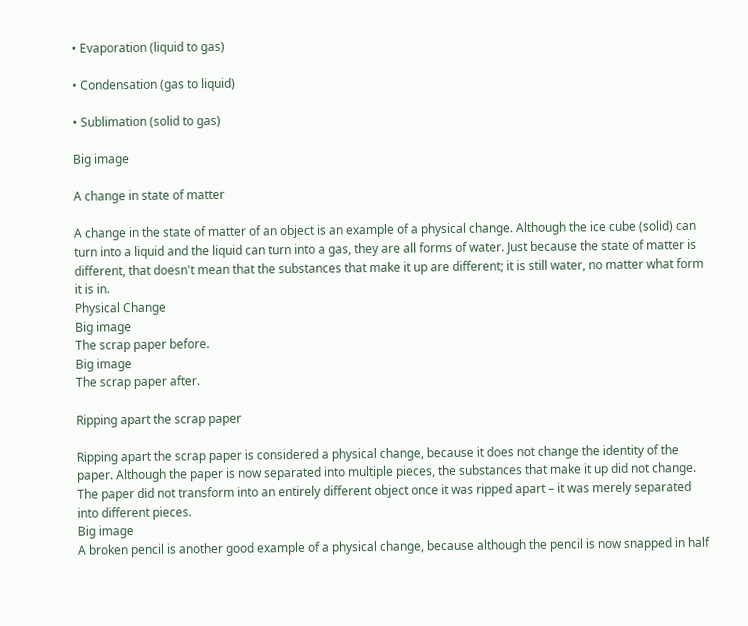• Evaporation (liquid to gas)

• Condensation (gas to liquid)

• Sublimation (solid to gas)

Big image

A change in state of matter

A change in the state of matter of an object is an example of a physical change. Although the ice cube (solid) can turn into a liquid and the liquid can turn into a gas, they are all forms of water. Just because the state of matter is different, that doesn't mean that the substances that make it up are different; it is still water, no matter what form it is in.
Physical Change
Big image
The scrap paper before.
Big image
The scrap paper after.

Ripping apart the scrap paper

Ripping apart the scrap paper is considered a physical change, because it does not change the identity of the paper. Although the paper is now separated into multiple pieces, the substances that make it up did not change. The paper did not transform into an entirely different object once it was ripped apart – it was merely separated into different pieces.
Big image
A broken pencil is another good example of a physical change, because although the pencil is now snapped in half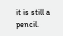it is still a pencil.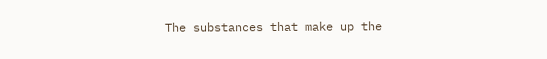The substances that make up the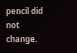pencil did not change.